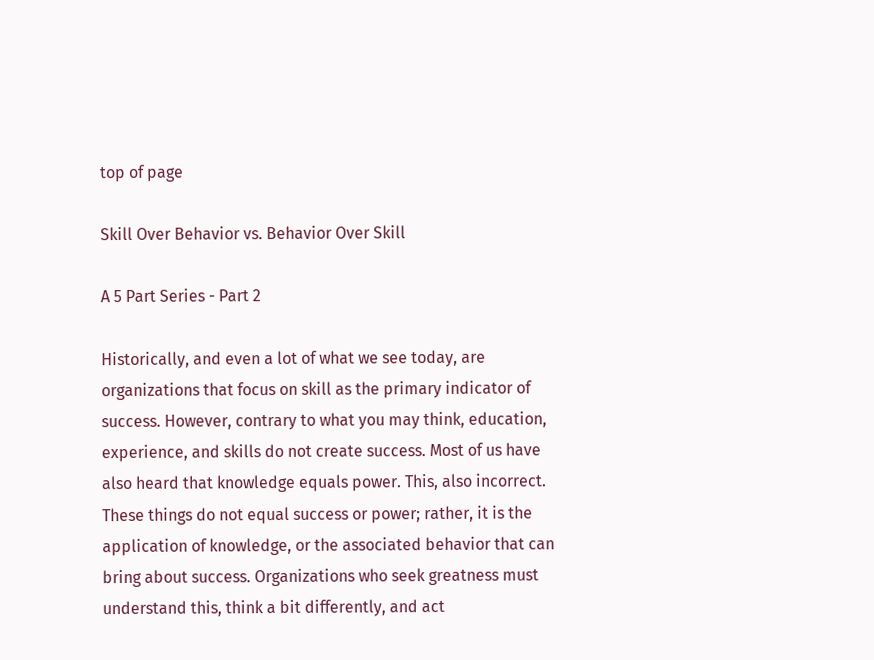top of page

Skill Over Behavior vs. Behavior Over Skill

A 5 Part Series - Part 2

Historically, and even a lot of what we see today, are organizations that focus on skill as the primary indicator of success. However, contrary to what you may think, education, experience, and skills do not create success. Most of us have also heard that knowledge equals power. This, also incorrect. These things do not equal success or power; rather, it is the application of knowledge, or the associated behavior that can bring about success. Organizations who seek greatness must understand this, think a bit differently, and act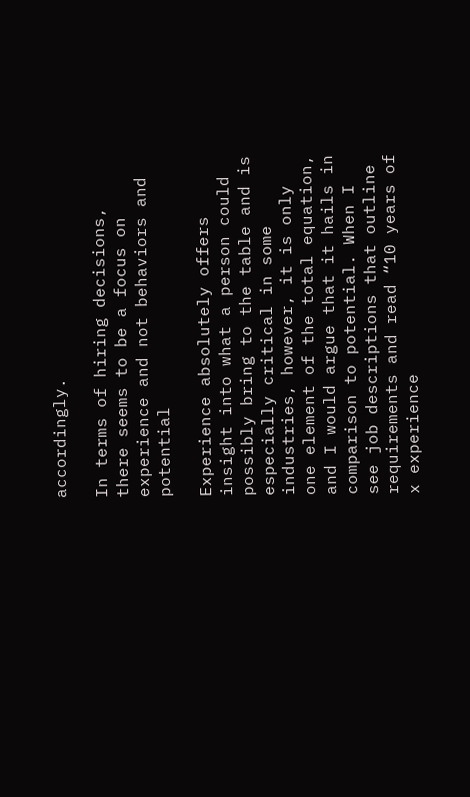accordingly.

In terms of hiring decisions, there seems to be a focus on experience and not behaviors and potential

Experience absolutely offers insight into what a person could possibly bring to the table and is especially critical in some industries, however, it is only one element of the total equation, and I would argue that it hails in comparison to potential. When I see job descriptions that outline requirements and read “10 years of x experience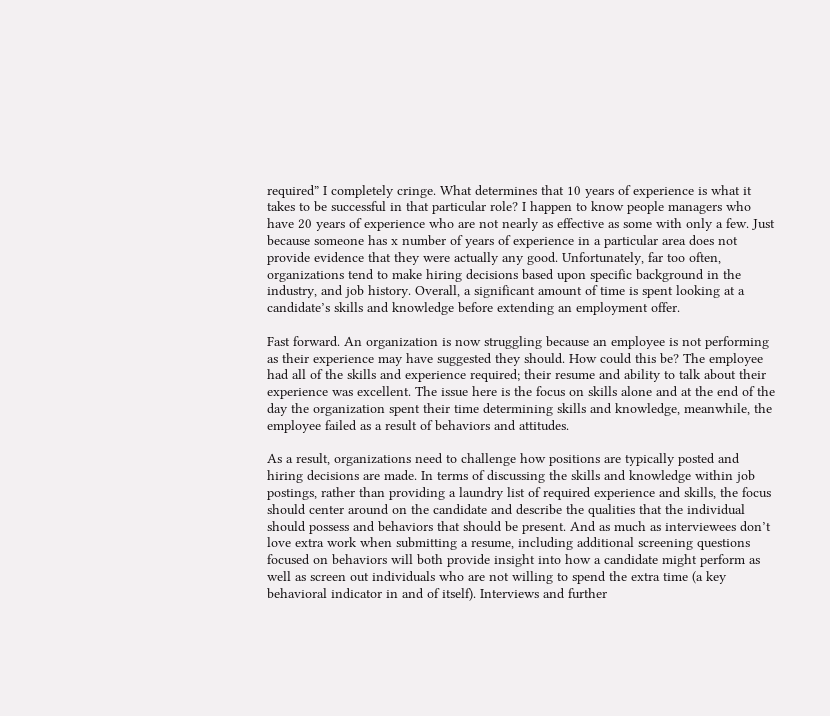required” I completely cringe. What determines that 10 years of experience is what it takes to be successful in that particular role? I happen to know people managers who have 20 years of experience who are not nearly as effective as some with only a few. Just because someone has x number of years of experience in a particular area does not provide evidence that they were actually any good. Unfortunately, far too often, organizations tend to make hiring decisions based upon specific background in the industry, and job history. Overall, a significant amount of time is spent looking at a candidate’s skills and knowledge before extending an employment offer.

Fast forward. An organization is now struggling because an employee is not performing as their experience may have suggested they should. How could this be? The employee had all of the skills and experience required; their resume and ability to talk about their experience was excellent. The issue here is the focus on skills alone and at the end of the day the organization spent their time determining skills and knowledge, meanwhile, the employee failed as a result of behaviors and attitudes.

As a result, organizations need to challenge how positions are typically posted and hiring decisions are made. In terms of discussing the skills and knowledge within job postings, rather than providing a laundry list of required experience and skills, the focus should center around on the candidate and describe the qualities that the individual should possess and behaviors that should be present. And as much as interviewees don’t love extra work when submitting a resume, including additional screening questions focused on behaviors will both provide insight into how a candidate might perform as well as screen out individuals who are not willing to spend the extra time (a key behavioral indicator in and of itself). Interviews and further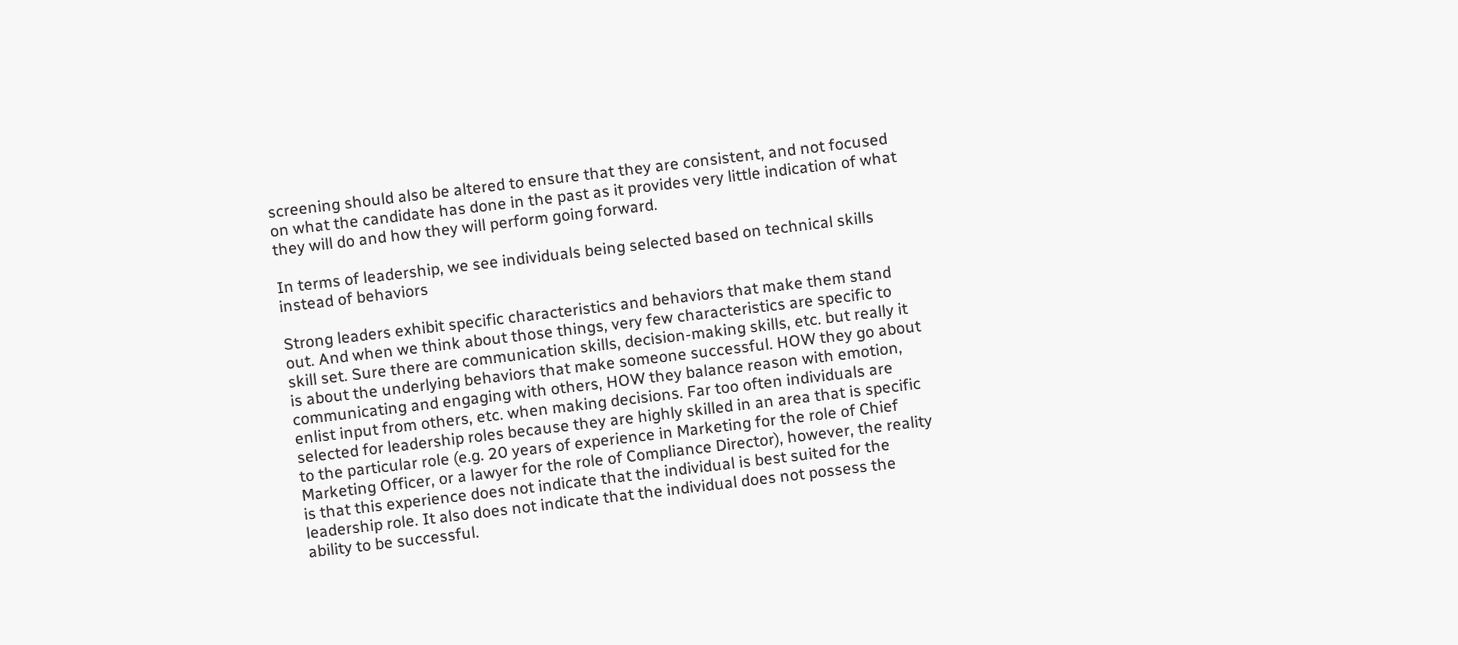screening should also be altered to ensure that they are consistent, and not focused on what the candidate has done in the past as it provides very little indication of what they will do and how they will perform going forward.

In terms of leadership, we see individuals being selected based on technical skills instead of behaviors

Strong leaders exhibit specific characteristics and behaviors that make them stand out. And when we think about those things, very few characteristics are specific to skill set. Sure there are communication skills, decision-making skills, etc. but really it is about the underlying behaviors that make someone successful. HOW they go about communicating and engaging with others, HOW they balance reason with emotion, enlist input from others, etc. when making decisions. Far too often individuals are selected for leadership roles because they are highly skilled in an area that is specific to the particular role (e.g. 20 years of experience in Marketing for the role of Chief Marketing Officer, or a lawyer for the role of Compliance Director), however, the reality is that this experience does not indicate that the individual is best suited for the leadership role. It also does not indicate that the individual does not possess the ability to be successful.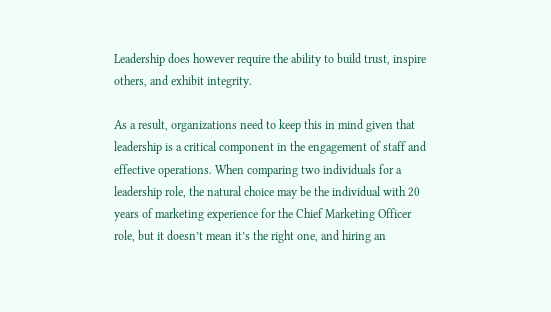Leadership does however require the ability to build trust, inspire others, and exhibit integrity.

As a result, organizations need to keep this in mind given that leadership is a critical component in the engagement of staff and effective operations. When comparing two individuals for a leadership role, the natural choice may be the individual with 20 years of marketing experience for the Chief Marketing Officer role, but it doesn’t mean it’s the right one, and hiring an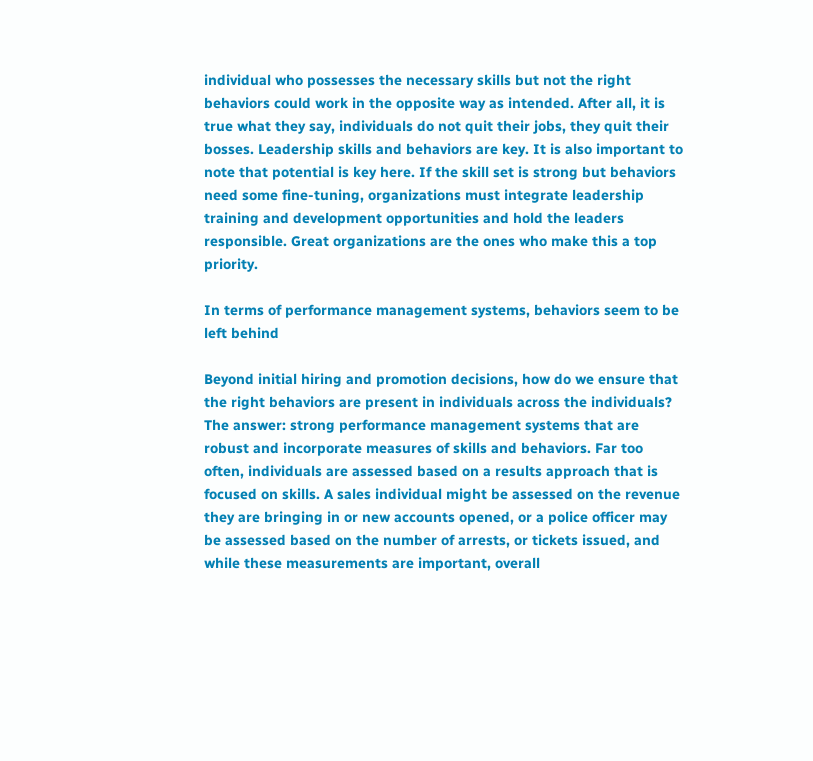individual who possesses the necessary skills but not the right behaviors could work in the opposite way as intended. After all, it is true what they say, individuals do not quit their jobs, they quit their bosses. Leadership skills and behaviors are key. It is also important to note that potential is key here. If the skill set is strong but behaviors need some fine-tuning, organizations must integrate leadership training and development opportunities and hold the leaders responsible. Great organizations are the ones who make this a top priority.

In terms of performance management systems, behaviors seem to be left behind

Beyond initial hiring and promotion decisions, how do we ensure that the right behaviors are present in individuals across the individuals? The answer: strong performance management systems that are robust and incorporate measures of skills and behaviors. Far too often, individuals are assessed based on a results approach that is focused on skills. A sales individual might be assessed on the revenue they are bringing in or new accounts opened, or a police officer may be assessed based on the number of arrests, or tickets issued, and while these measurements are important, overall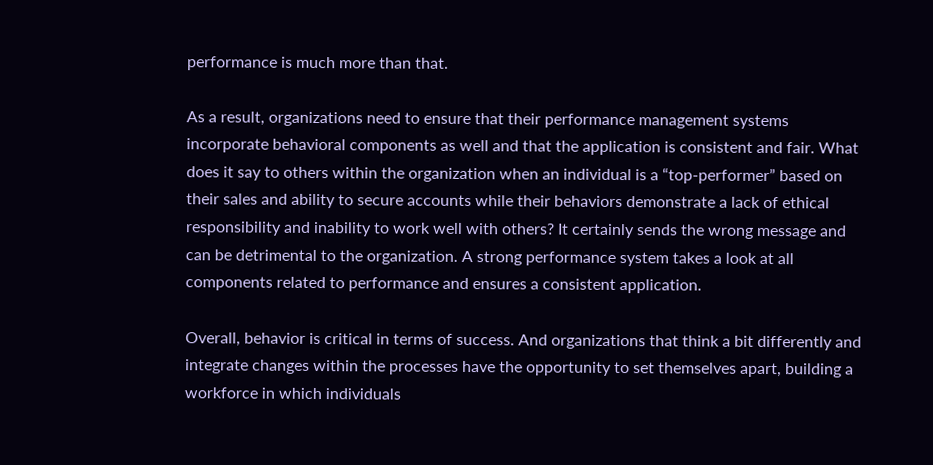performance is much more than that.

As a result, organizations need to ensure that their performance management systems incorporate behavioral components as well and that the application is consistent and fair. What does it say to others within the organization when an individual is a “top-performer” based on their sales and ability to secure accounts while their behaviors demonstrate a lack of ethical responsibility and inability to work well with others? It certainly sends the wrong message and can be detrimental to the organization. A strong performance system takes a look at all components related to performance and ensures a consistent application.

Overall, behavior is critical in terms of success. And organizations that think a bit differently and integrate changes within the processes have the opportunity to set themselves apart, building a workforce in which individuals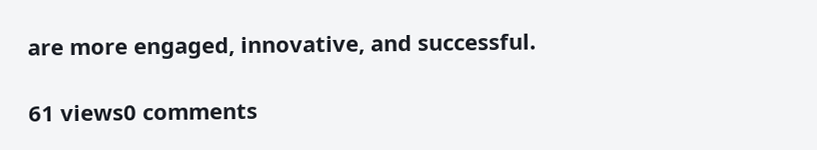are more engaged, innovative, and successful.

61 views0 comments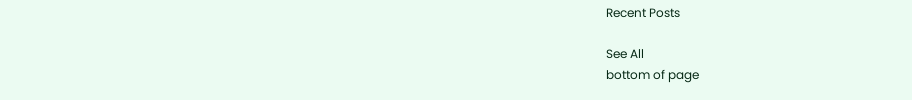Recent Posts

See All
bottom of page